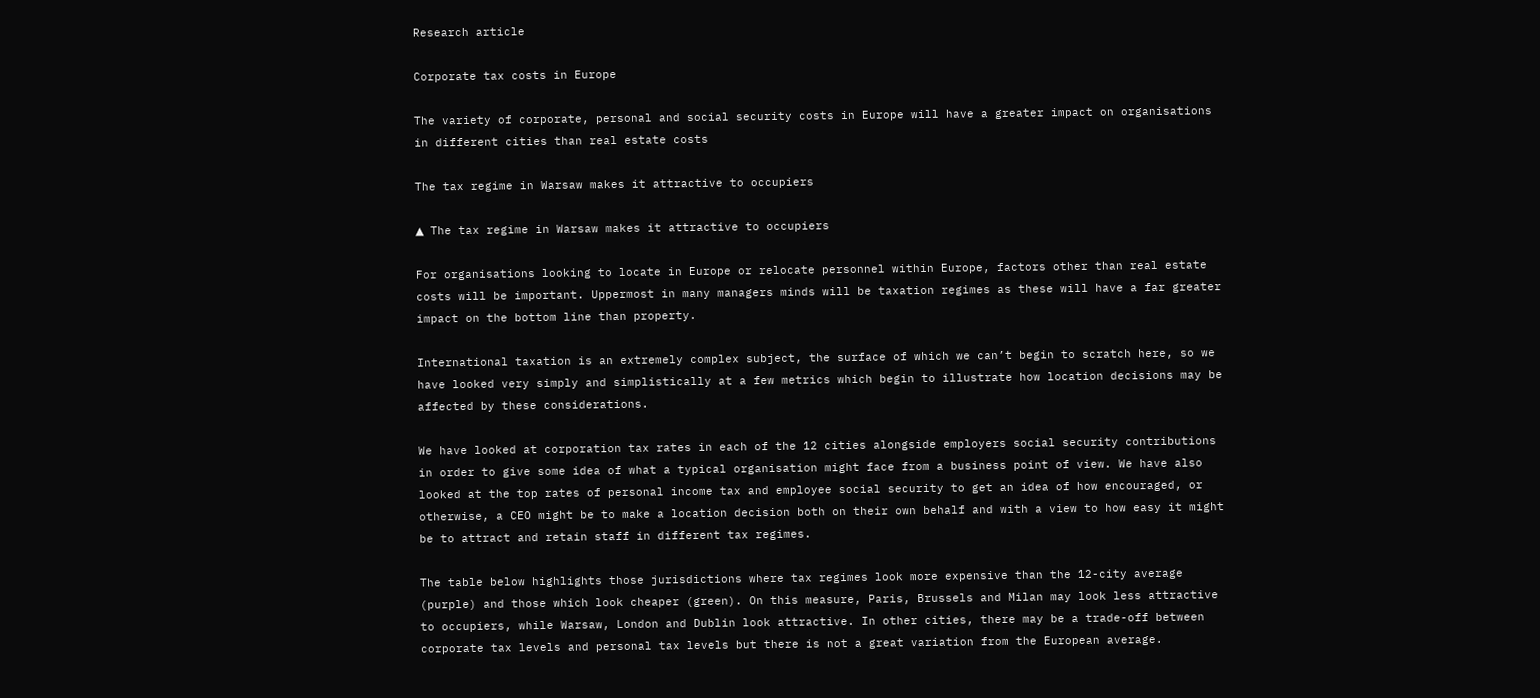Research article

Corporate tax costs in Europe

The variety of corporate, personal and social security costs in Europe will have a greater impact on organisations in different cities than real estate costs

The tax regime in Warsaw makes it attractive to occupiers

▲ The tax regime in Warsaw makes it attractive to occupiers

For organisations looking to locate in Europe or relocate personnel within Europe, factors other than real estate costs will be important. Uppermost in many managers minds will be taxation regimes as these will have a far greater impact on the bottom line than property.

International taxation is an extremely complex subject, the surface of which we can’t begin to scratch here, so we have looked very simply and simplistically at a few metrics which begin to illustrate how location decisions may be affected by these considerations.

We have looked at corporation tax rates in each of the 12 cities alongside employers social security contributions in order to give some idea of what a typical organisation might face from a business point of view. We have also looked at the top rates of personal income tax and employee social security to get an idea of how encouraged, or otherwise, a CEO might be to make a location decision both on their own behalf and with a view to how easy it might be to attract and retain staff in different tax regimes.

The table below highlights those jurisdictions where tax regimes look more expensive than the 12-city average (purple) and those which look cheaper (green). On this measure, Paris, Brussels and Milan may look less attractive to occupiers, while Warsaw, London and Dublin look attractive. In other cities, there may be a trade-off between corporate tax levels and personal tax levels but there is not a great variation from the European average.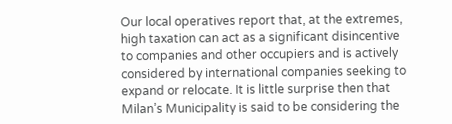Our local operatives report that, at the extremes, high taxation can act as a significant disincentive to companies and other occupiers and is actively considered by international companies seeking to expand or relocate. It is little surprise then that Milan’s Municipality is said to be considering the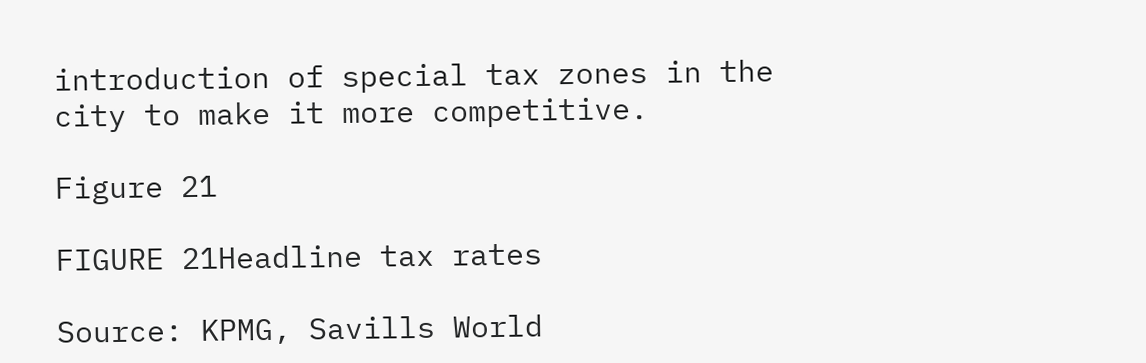introduction of special tax zones in the city to make it more competitive.

Figure 21

FIGURE 21Headline tax rates

Source: KPMG, Savills World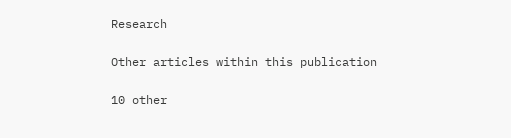Research

Other articles within this publication

10 other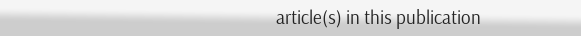article(s) in this publication